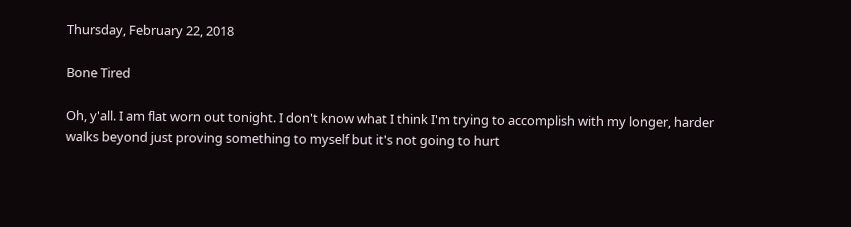Thursday, February 22, 2018

Bone Tired

Oh, y'all. I am flat worn out tonight. I don't know what I think I'm trying to accomplish with my longer, harder walks beyond just proving something to myself but it's not going to hurt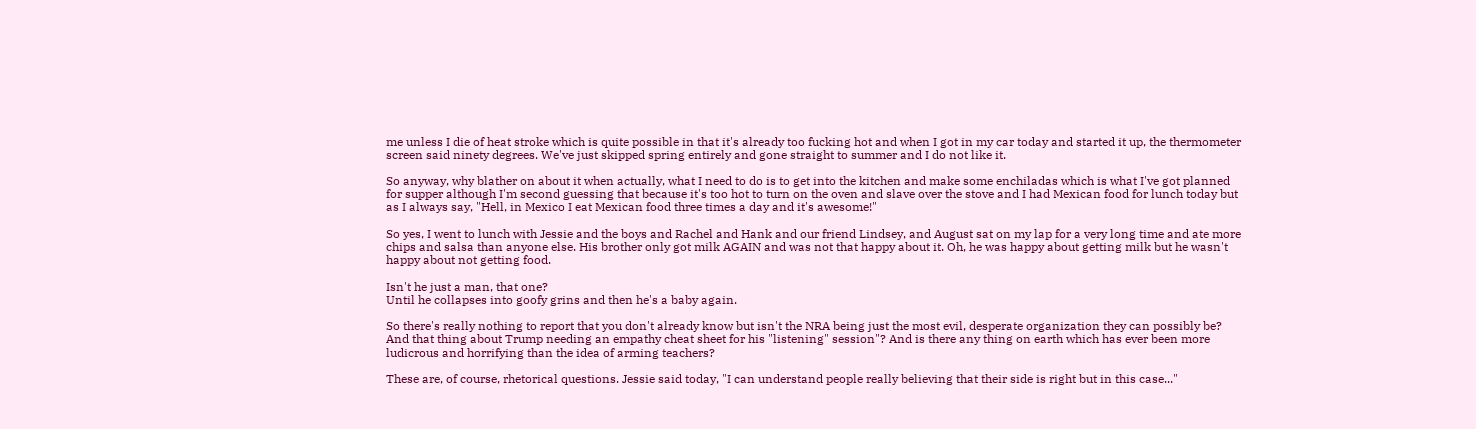me unless I die of heat stroke which is quite possible in that it's already too fucking hot and when I got in my car today and started it up, the thermometer screen said ninety degrees. We've just skipped spring entirely and gone straight to summer and I do not like it.

So anyway, why blather on about it when actually, what I need to do is to get into the kitchen and make some enchiladas which is what I've got planned for supper although I'm second guessing that because it's too hot to turn on the oven and slave over the stove and I had Mexican food for lunch today but as I always say, "Hell, in Mexico I eat Mexican food three times a day and it's awesome!"

So yes, I went to lunch with Jessie and the boys and Rachel and Hank and our friend Lindsey, and August sat on my lap for a very long time and ate more chips and salsa than anyone else. His brother only got milk AGAIN and was not that happy about it. Oh, he was happy about getting milk but he wasn't happy about not getting food.

Isn't he just a man, that one?
Until he collapses into goofy grins and then he's a baby again.

So there's really nothing to report that you don't already know but isn't the NRA being just the most evil, desperate organization they can possibly be? And that thing about Trump needing an empathy cheat sheet for his "listening" session"? And is there any thing on earth which has ever been more ludicrous and horrifying than the idea of arming teachers?

These are, of course, rhetorical questions. Jessie said today, "I can understand people really believing that their side is right but in this case..."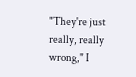"They're just really, really wrong," I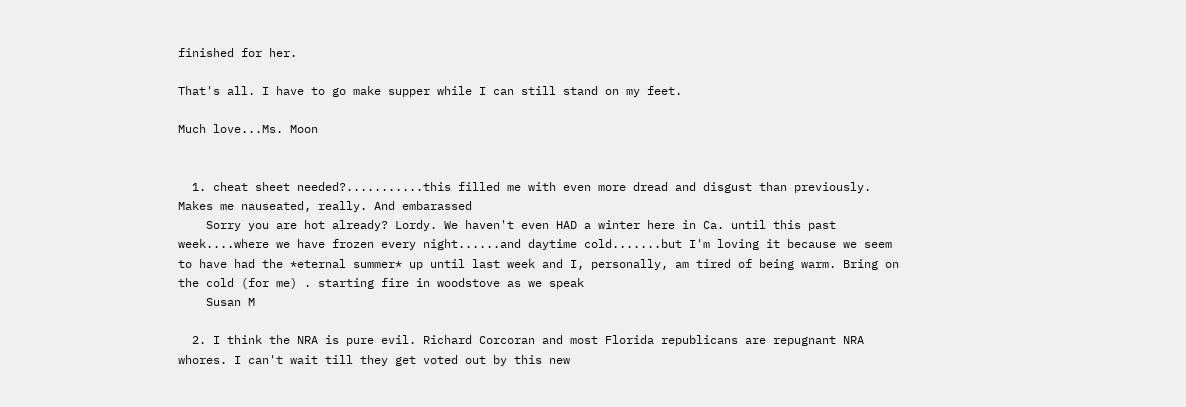finished for her.

That's all. I have to go make supper while I can still stand on my feet.

Much love...Ms. Moon


  1. cheat sheet needed?...........this filled me with even more dread and disgust than previously. Makes me nauseated, really. And embarassed
    Sorry you are hot already? Lordy. We haven't even HAD a winter here in Ca. until this past week....where we have frozen every night......and daytime cold.......but I'm loving it because we seem to have had the *eternal summer* up until last week and I, personally, am tired of being warm. Bring on the cold (for me) . starting fire in woodstove as we speak
    Susan M

  2. I think the NRA is pure evil. Richard Corcoran and most Florida republicans are repugnant NRA whores. I can't wait till they get voted out by this new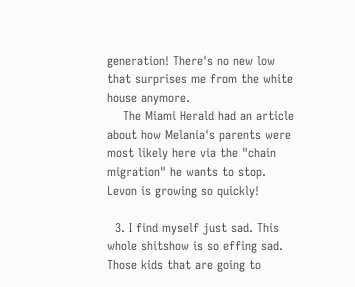generation! There's no new low that surprises me from the white house anymore.
    The Miami Herald had an article about how Melania's parents were most likely here via the "chain migration" he wants to stop. Levon is growing so quickly!

  3. I find myself just sad. This whole shitshow is so effing sad. Those kids that are going to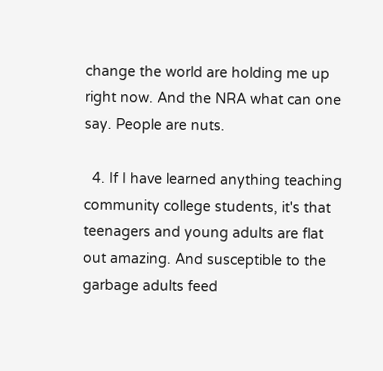change the world are holding me up right now. And the NRA what can one say. People are nuts.

  4. If I have learned anything teaching community college students, it's that teenagers and young adults are flat out amazing. And susceptible to the garbage adults feed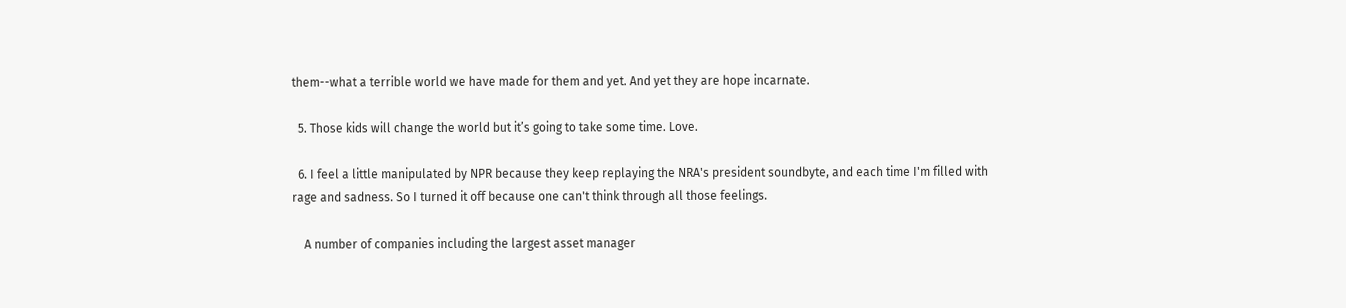them--what a terrible world we have made for them and yet. And yet they are hope incarnate.

  5. Those kids will change the world but it’s going to take some time. Love.

  6. I feel a little manipulated by NPR because they keep replaying the NRA's president soundbyte, and each time I'm filled with rage and sadness. So I turned it off because one can't think through all those feelings.

    A number of companies including the largest asset manager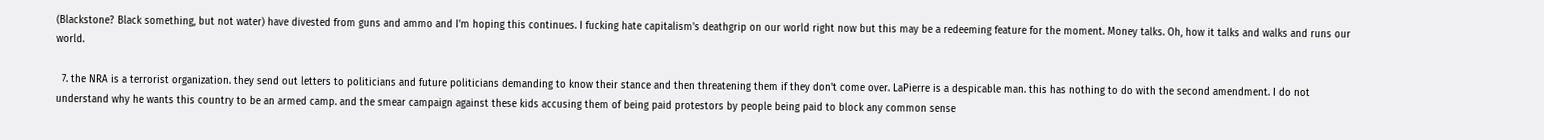(Blackstone? Black something, but not water) have divested from guns and ammo and I'm hoping this continues. I fucking hate capitalism's deathgrip on our world right now but this may be a redeeming feature for the moment. Money talks. Oh, how it talks and walks and runs our world.

  7. the NRA is a terrorist organization. they send out letters to politicians and future politicians demanding to know their stance and then threatening them if they don't come over. LaPierre is a despicable man. this has nothing to do with the second amendment. I do not understand why he wants this country to be an armed camp. and the smear campaign against these kids accusing them of being paid protestors by people being paid to block any common sense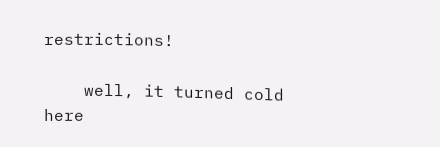restrictions!

    well, it turned cold here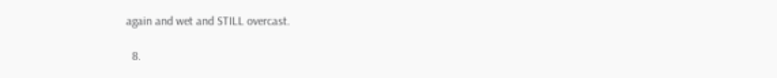again and wet and STILL overcast.

  8.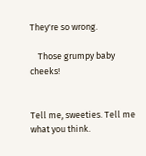They're so wrong.

    Those grumpy baby cheeks!


Tell me, sweeties. Tell me what you think.